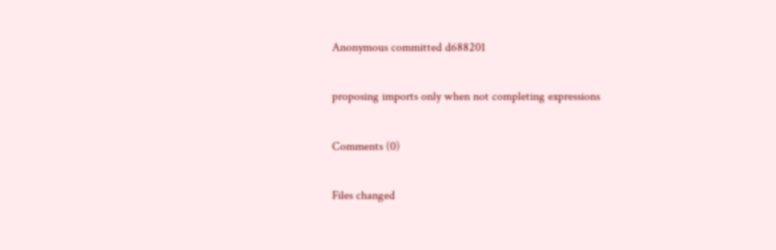Anonymous committed d688201

proposing imports only when not completing expressions

Comments (0)

Files changed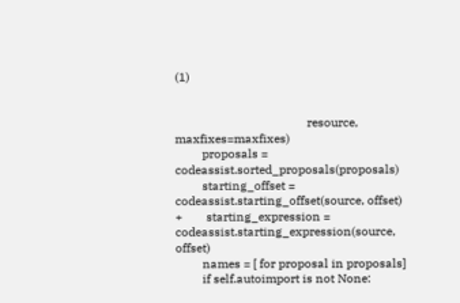(1)


                                            resource, maxfixes=maxfixes)
         proposals = codeassist.sorted_proposals(proposals)
         starting_offset = codeassist.starting_offset(source, offset)
+        starting_expression = codeassist.starting_expression(source, offset)
         names = [ for proposal in proposals]
         if self.autoimport is not None: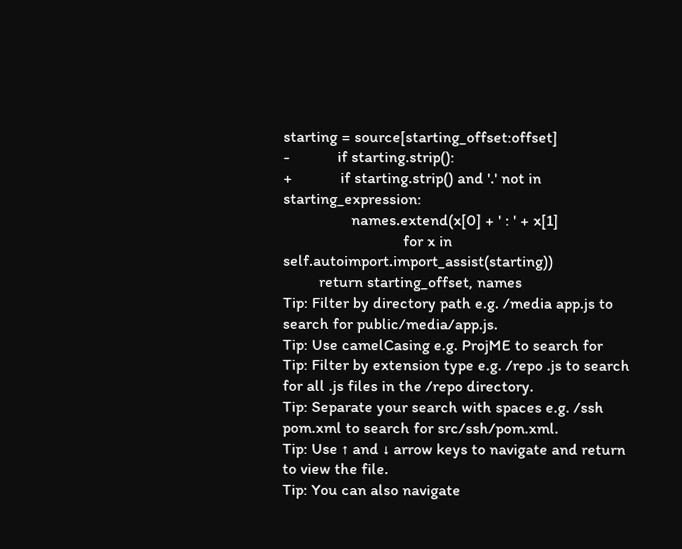starting = source[starting_offset:offset]
-            if starting.strip():
+            if starting.strip() and '.' not in starting_expression:
                 names.extend(x[0] + ' : ' + x[1]
                              for x in self.autoimport.import_assist(starting))
         return starting_offset, names
Tip: Filter by directory path e.g. /media app.js to search for public/media/app.js.
Tip: Use camelCasing e.g. ProjME to search for
Tip: Filter by extension type e.g. /repo .js to search for all .js files in the /repo directory.
Tip: Separate your search with spaces e.g. /ssh pom.xml to search for src/ssh/pom.xml.
Tip: Use ↑ and ↓ arrow keys to navigate and return to view the file.
Tip: You can also navigate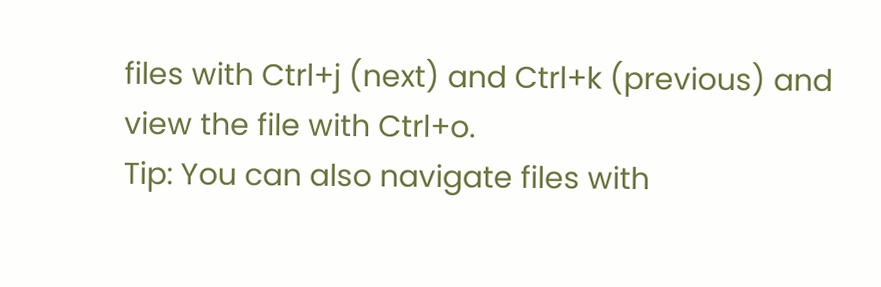files with Ctrl+j (next) and Ctrl+k (previous) and view the file with Ctrl+o.
Tip: You can also navigate files with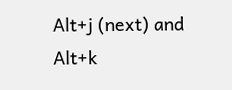Alt+j (next) and Alt+k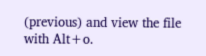(previous) and view the file with Alt+o.